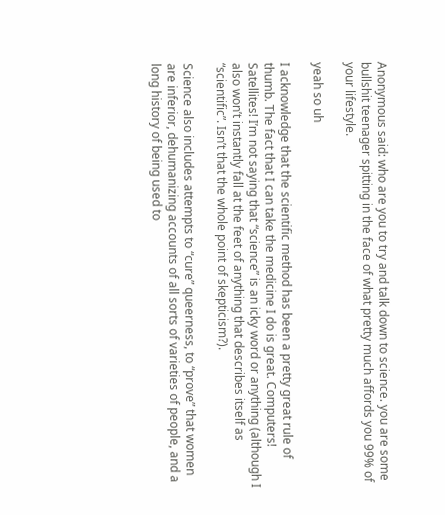Anonymous said: who are you to try and talk down to science. you are some bullshit teenager spitting in the face of what pretty much affords you 99% of your lifestyle.

yeah so uh

I acknowledge that the scientific method has been a pretty great rule of thumb. The fact that I can take the medicine I do is great. Computers! Satellites! I’m not saying that “science” is an icky word or anything (although I also won’t instantly fall at the feet of anything that describes itself as “scientific”. Isn’t that the whole point of skepticism?).

Science also includes attempts to “cure” queerness, to “prove” that women are inferior, dehumanizing accounts of all sorts of varieties of people, and a long history of being used to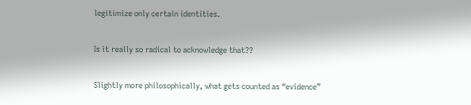legitimize only certain identities.

Is it really so radical to acknowledge that??

Slightly more philosophically, what gets counted as “evidence”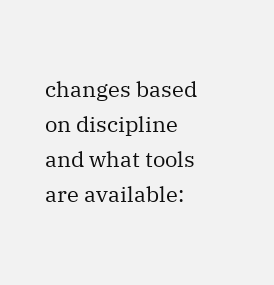changes based on discipline and what tools are available: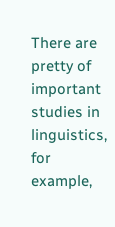There are pretty of important studies in linguistics, for example,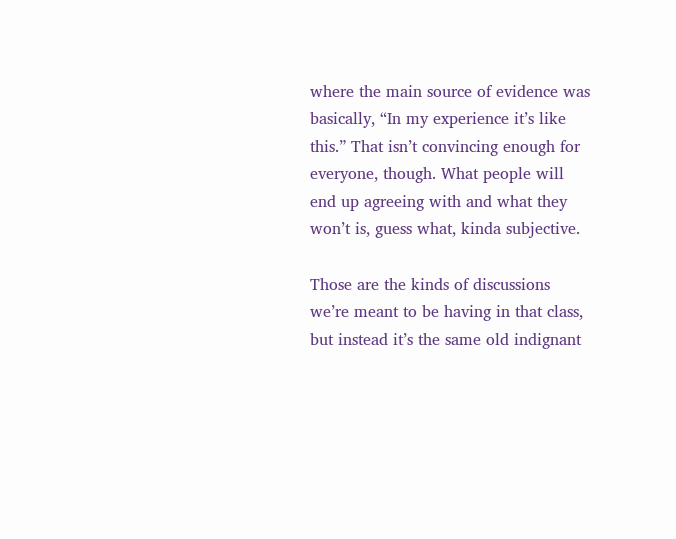where the main source of evidence was basically, “In my experience it’s like this.” That isn’t convincing enough for everyone, though. What people will end up agreeing with and what they won’t is, guess what, kinda subjective.

Those are the kinds of discussions we’re meant to be having in that class, but instead it’s the same old indignant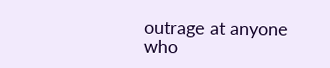outrage at anyone who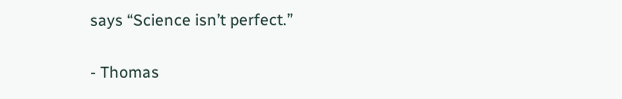says “Science isn’t perfect.”

- Thomas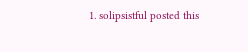1. solipsistful posted this